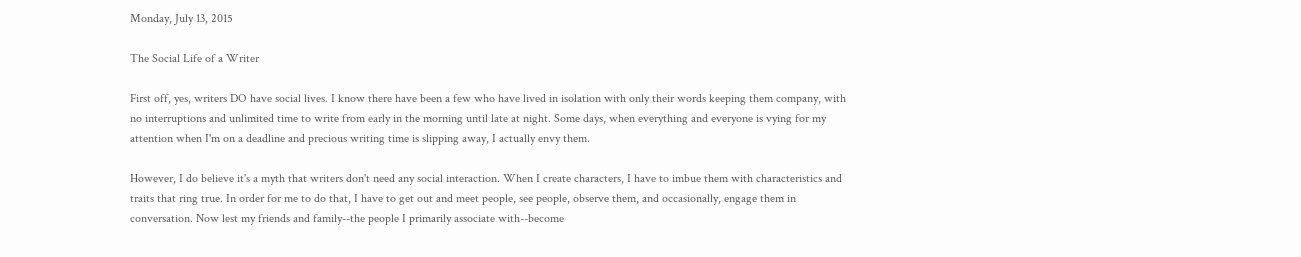Monday, July 13, 2015

The Social Life of a Writer

First off, yes, writers DO have social lives. I know there have been a few who have lived in isolation with only their words keeping them company, with no interruptions and unlimited time to write from early in the morning until late at night. Some days, when everything and everyone is vying for my attention when I'm on a deadline and precious writing time is slipping away, I actually envy them.

However, I do believe it's a myth that writers don't need any social interaction. When I create characters, I have to imbue them with characteristics and traits that ring true. In order for me to do that, I have to get out and meet people, see people, observe them, and occasionally, engage them in conversation. Now lest my friends and family--the people I primarily associate with--become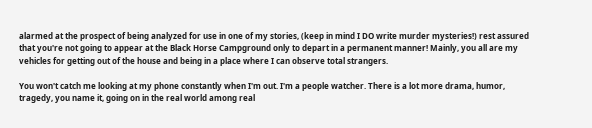alarmed at the prospect of being analyzed for use in one of my stories, (keep in mind I DO write murder mysteries!) rest assured that you're not going to appear at the Black Horse Campground only to depart in a permanent manner! Mainly, you all are my vehicles for getting out of the house and being in a place where I can observe total strangers.

You won't catch me looking at my phone constantly when I'm out. I'm a people watcher. There is a lot more drama, humor, tragedy, you name it, going on in the real world among real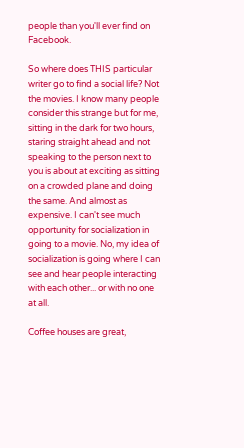people than you'll ever find on Facebook.

So where does THIS particular writer go to find a social life? Not the movies. I know many people consider this strange but for me, sitting in the dark for two hours, staring straight ahead and not speaking to the person next to you is about at exciting as sitting on a crowded plane and doing the same. And almost as expensive. I can't see much opportunity for socialization in going to a movie. No, my idea of socialization is going where I can see and hear people interacting with each other... or with no one at all.

Coffee houses are great,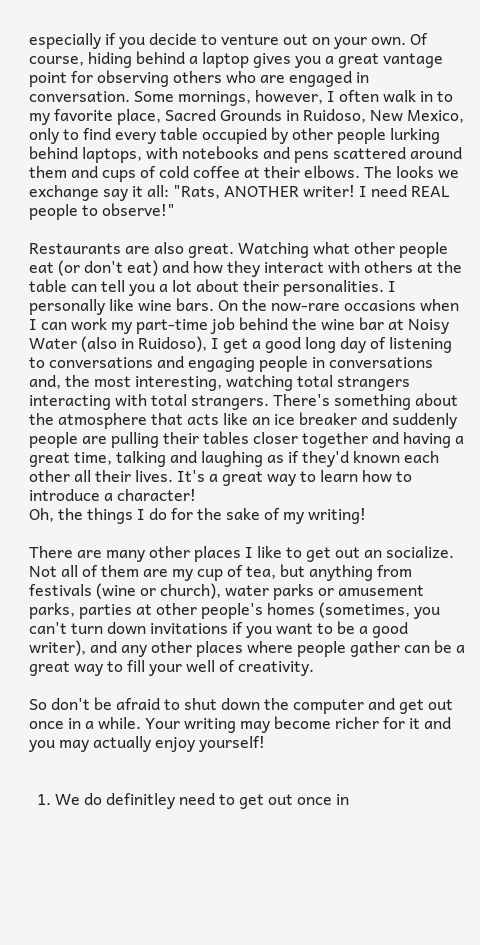especially if you decide to venture out on your own. Of course, hiding behind a laptop gives you a great vantage point for observing others who are engaged in conversation. Some mornings, however, I often walk in to my favorite place, Sacred Grounds in Ruidoso, New Mexico, only to find every table occupied by other people lurking behind laptops, with notebooks and pens scattered around them and cups of cold coffee at their elbows. The looks we exchange say it all: "Rats, ANOTHER writer! I need REAL people to observe!"

Restaurants are also great. Watching what other people eat (or don't eat) and how they interact with others at the table can tell you a lot about their personalities. I personally like wine bars. On the now-rare occasions when I can work my part-time job behind the wine bar at Noisy Water (also in Ruidoso), I get a good long day of listening to conversations and engaging people in conversations and, the most interesting, watching total strangers interacting with total strangers. There's something about the atmosphere that acts like an ice breaker and suddenly people are pulling their tables closer together and having a great time, talking and laughing as if they'd known each other all their lives. It's a great way to learn how to introduce a character!
Oh, the things I do for the sake of my writing!

There are many other places I like to get out an socialize. Not all of them are my cup of tea, but anything from festivals (wine or church), water parks or amusement parks, parties at other people's homes (sometimes, you can't turn down invitations if you want to be a good writer), and any other places where people gather can be a great way to fill your well of creativity.

So don't be afraid to shut down the computer and get out once in a while. Your writing may become richer for it and you may actually enjoy yourself!


  1. We do definitley need to get out once in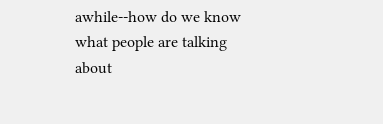awhile--how do we know what people are talking about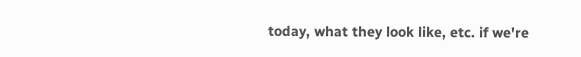today, what they look like, etc. if we're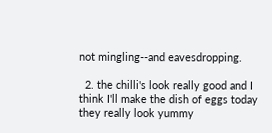not mingling--and eavesdropping.

  2. the chilli's look really good and I think I'll make the dish of eggs today they really look yummy